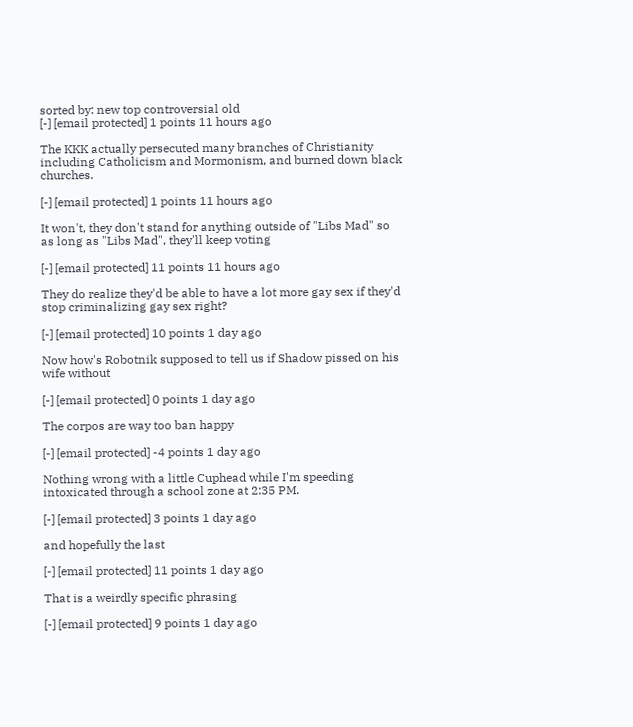sorted by: new top controversial old
[-] [email protected] 1 points 11 hours ago

The KKK actually persecuted many branches of Christianity including Catholicism and Mormonism, and burned down black churches.

[-] [email protected] 1 points 11 hours ago

It won't, they don't stand for anything outside of "Libs Mad" so as long as "Libs Mad", they'll keep voting

[-] [email protected] 11 points 11 hours ago

They do realize they'd be able to have a lot more gay sex if they'd stop criminalizing gay sex right?

[-] [email protected] 10 points 1 day ago

Now how's Robotnik supposed to tell us if Shadow pissed on his wife without

[-] [email protected] 0 points 1 day ago

The corpos are way too ban happy

[-] [email protected] -4 points 1 day ago

Nothing wrong with a little Cuphead while I'm speeding intoxicated through a school zone at 2:35 PM.

[-] [email protected] 3 points 1 day ago

and hopefully the last

[-] [email protected] 11 points 1 day ago

That is a weirdly specific phrasing

[-] [email protected] 9 points 1 day ago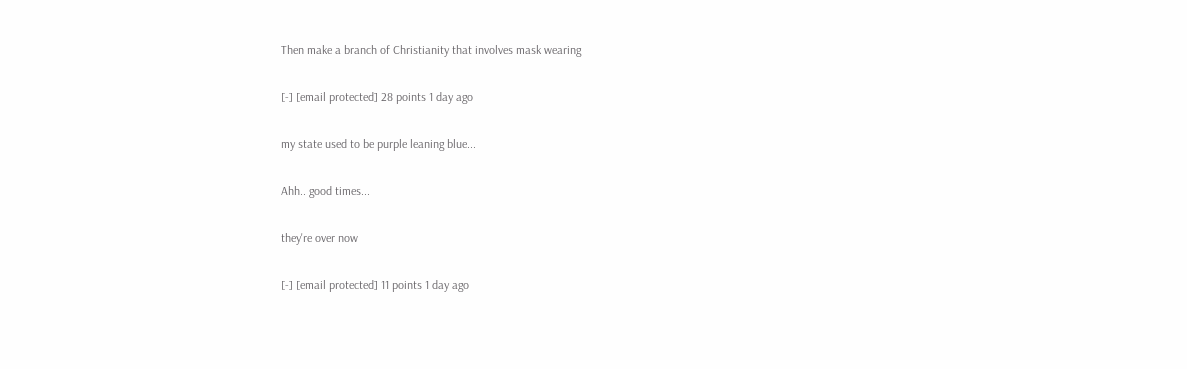Then make a branch of Christianity that involves mask wearing

[-] [email protected] 28 points 1 day ago

my state used to be purple leaning blue...

Ahh.. good times...

they're over now

[-] [email protected] 11 points 1 day ago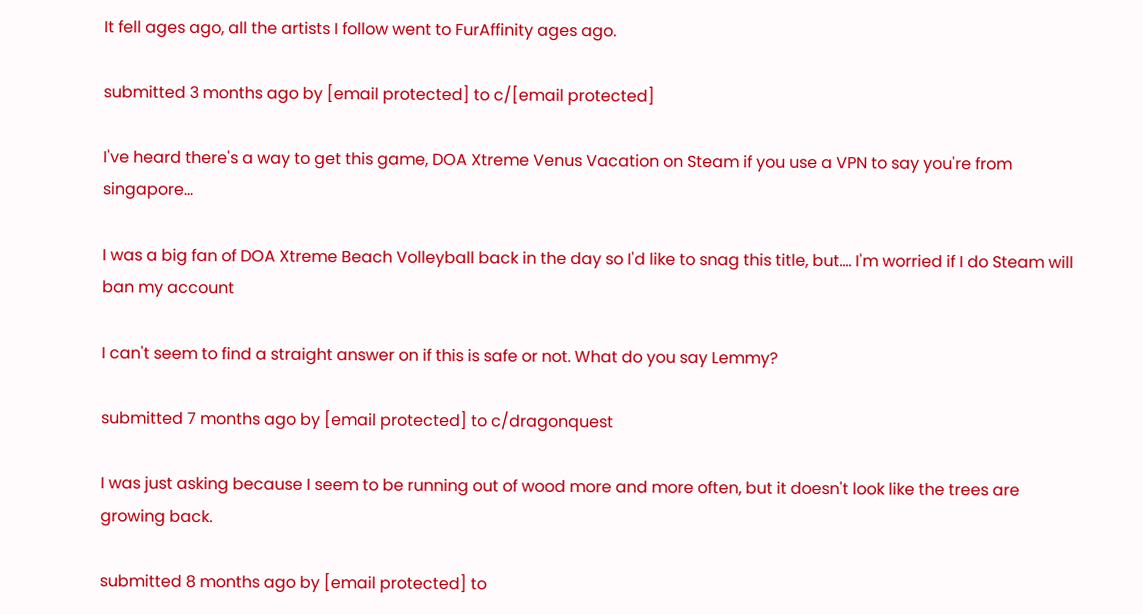It fell ages ago, all the artists I follow went to FurAffinity ages ago.

submitted 3 months ago by [email protected] to c/[email protected]

I've heard there's a way to get this game, DOA Xtreme Venus Vacation on Steam if you use a VPN to say you're from singapore...

I was a big fan of DOA Xtreme Beach Volleyball back in the day so I'd like to snag this title, but.... I'm worried if I do Steam will ban my account

I can't seem to find a straight answer on if this is safe or not. What do you say Lemmy?

submitted 7 months ago by [email protected] to c/dragonquest

I was just asking because I seem to be running out of wood more and more often, but it doesn't look like the trees are growing back.

submitted 8 months ago by [email protected] to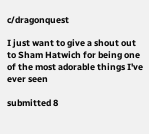c/dragonquest

I just want to give a shout out to Sham Hatwich for being one of the most adorable things I've ever seen

submitted 8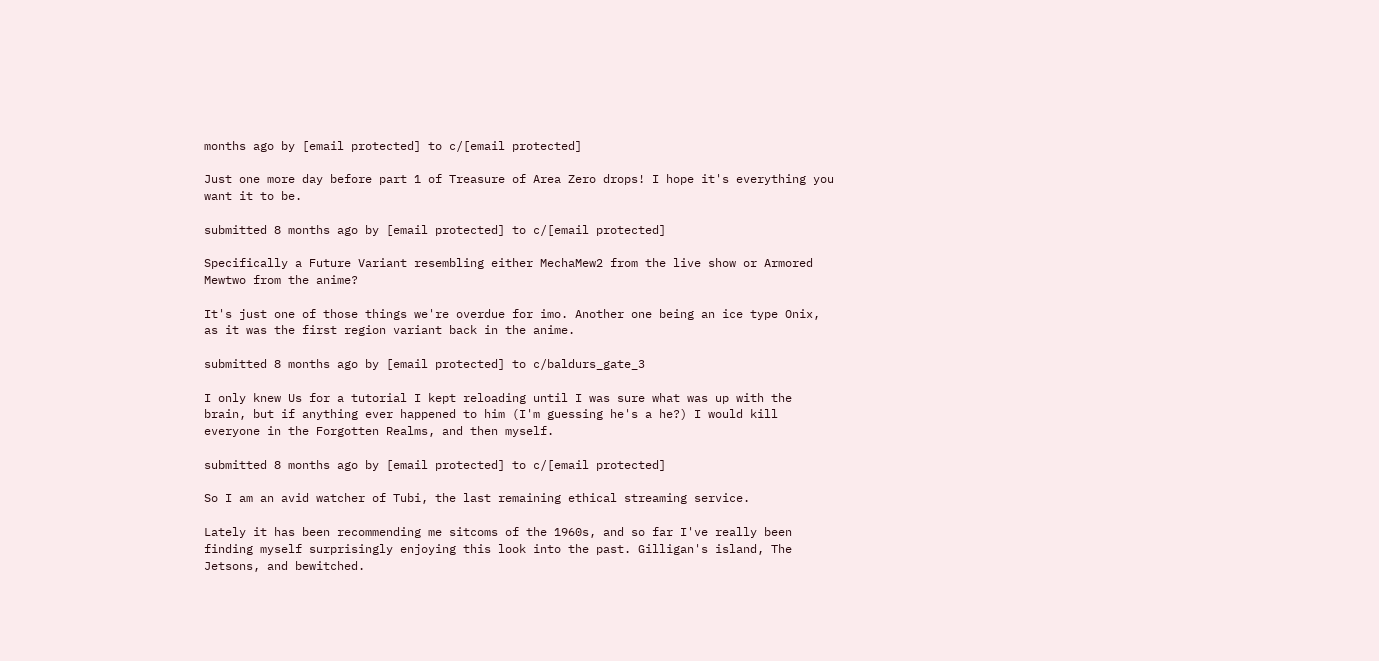months ago by [email protected] to c/[email protected]

Just one more day before part 1 of Treasure of Area Zero drops! I hope it's everything you want it to be.

submitted 8 months ago by [email protected] to c/[email protected]

Specifically a Future Variant resembling either MechaMew2 from the live show or Armored Mewtwo from the anime?

It's just one of those things we're overdue for imo. Another one being an ice type Onix, as it was the first region variant back in the anime.

submitted 8 months ago by [email protected] to c/baldurs_gate_3

I only knew Us for a tutorial I kept reloading until I was sure what was up with the brain, but if anything ever happened to him (I'm guessing he's a he?) I would kill everyone in the Forgotten Realms, and then myself.

submitted 8 months ago by [email protected] to c/[email protected]

So I am an avid watcher of Tubi, the last remaining ethical streaming service.

Lately it has been recommending me sitcoms of the 1960s, and so far I've really been finding myself surprisingly enjoying this look into the past. Gilligan's island, The Jetsons, and bewitched.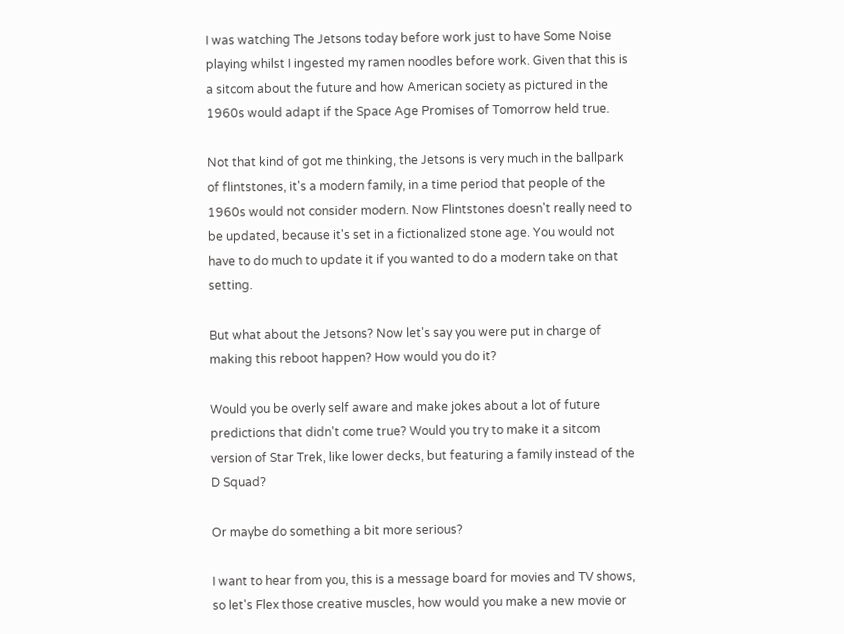I was watching The Jetsons today before work just to have Some Noise playing whilst I ingested my ramen noodles before work. Given that this is a sitcom about the future and how American society as pictured in the 1960s would adapt if the Space Age Promises of Tomorrow held true.

Not that kind of got me thinking, the Jetsons is very much in the ballpark of flintstones, it's a modern family, in a time period that people of the 1960s would not consider modern. Now Flintstones doesn't really need to be updated, because it's set in a fictionalized stone age. You would not have to do much to update it if you wanted to do a modern take on that setting.

But what about the Jetsons? Now let's say you were put in charge of making this reboot happen? How would you do it?

Would you be overly self aware and make jokes about a lot of future predictions that didn't come true? Would you try to make it a sitcom version of Star Trek, like lower decks, but featuring a family instead of the D Squad?

Or maybe do something a bit more serious?

I want to hear from you, this is a message board for movies and TV shows, so let's Flex those creative muscles, how would you make a new movie or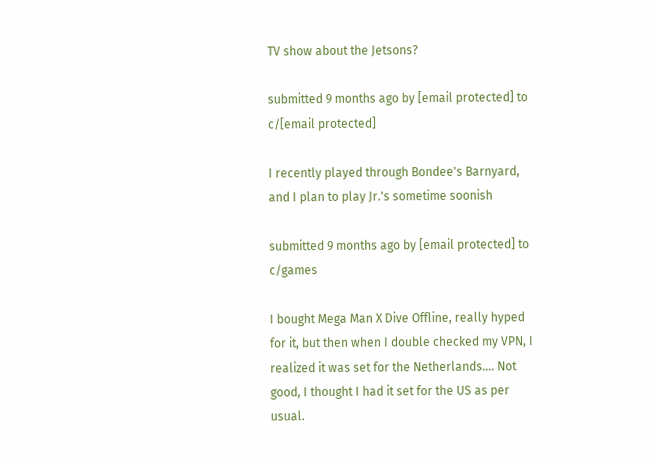TV show about the Jetsons?

submitted 9 months ago by [email protected] to c/[email protected]

I recently played through Bondee's Barnyard, and I plan to play Jr.'s sometime soonish

submitted 9 months ago by [email protected] to c/games

I bought Mega Man X Dive Offline, really hyped for it, but then when I double checked my VPN, I realized it was set for the Netherlands.... Not good, I thought I had it set for the US as per usual.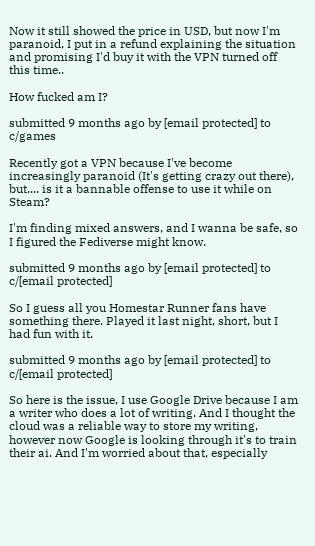Now it still showed the price in USD, but now I'm paranoid, I put in a refund explaining the situation and promising I'd buy it with the VPN turned off this time..

How fucked am I?

submitted 9 months ago by [email protected] to c/games

Recently got a VPN because I've become increasingly paranoid (It's getting crazy out there), but.... is it a bannable offense to use it while on Steam?

I'm finding mixed answers, and I wanna be safe, so I figured the Fediverse might know.

submitted 9 months ago by [email protected] to c/[email protected]

So I guess all you Homestar Runner fans have something there. Played it last night, short, but I had fun with it.

submitted 9 months ago by [email protected] to c/[email protected]

So here is the issue, I use Google Drive because I am a writer who does a lot of writing. And I thought the cloud was a reliable way to store my writing, however now Google is looking through it's to train their ai. And I'm worried about that, especially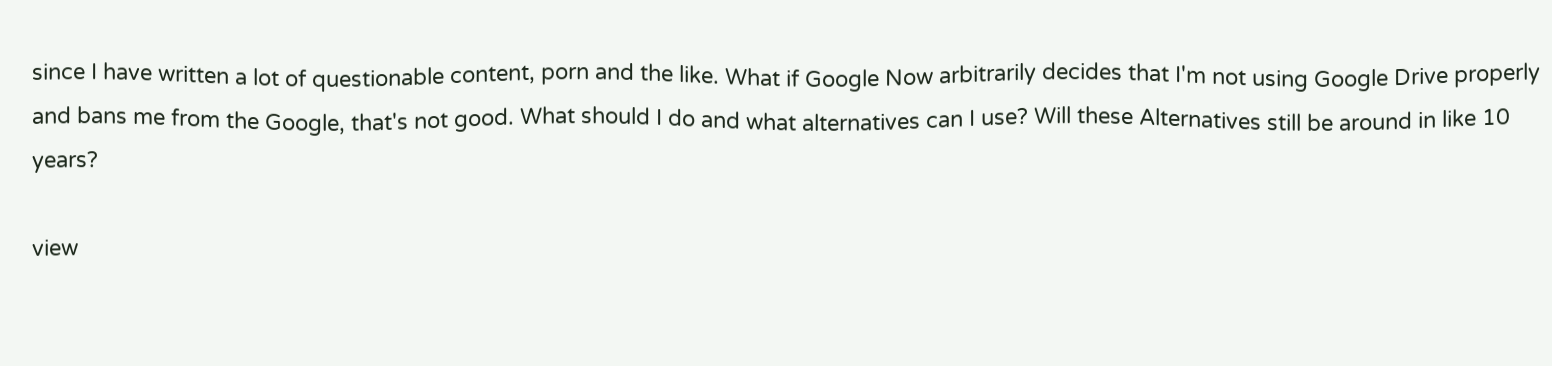since I have written a lot of questionable content, porn and the like. What if Google Now arbitrarily decides that I'm not using Google Drive properly and bans me from the Google, that's not good. What should I do and what alternatives can I use? Will these Alternatives still be around in like 10 years?

view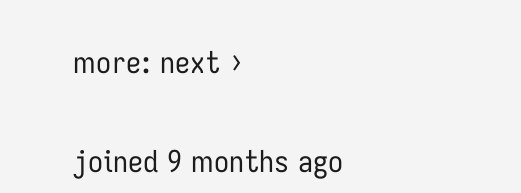more: next ›


joined 9 months ago